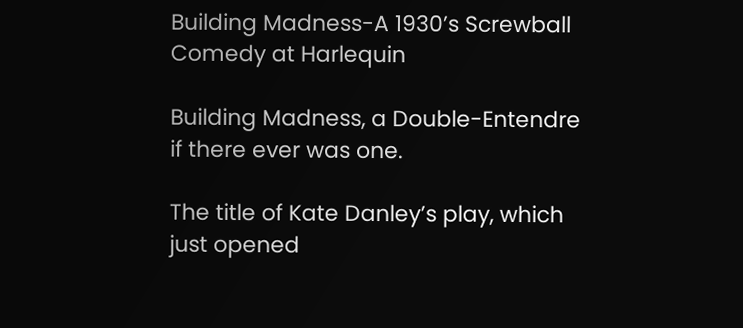Building Madness-A 1930’s Screwball Comedy at Harlequin

Building Madness, a Double-Entendre if there ever was one.

The title of Kate Danley’s play, which just opened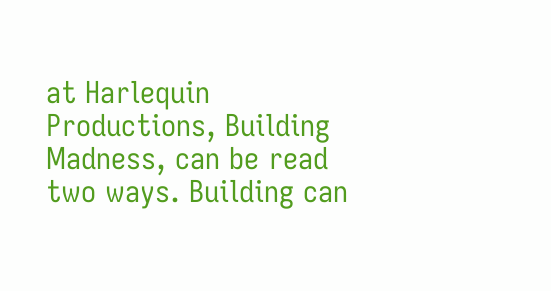at Harlequin Productions, Building Madness, can be read two ways. Building can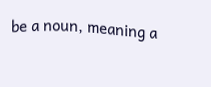be a noun, meaning a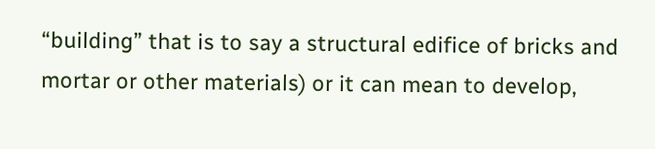“building” that is to say a structural edifice of bricks and mortar or other materials) or it can mean to develop,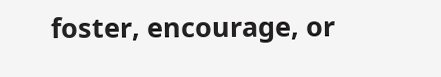foster, encourage, or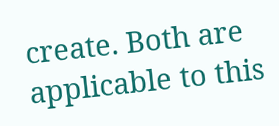create. Both are applicable to this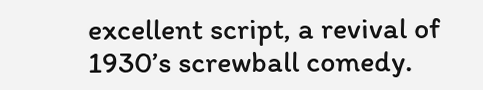excellent script, a revival of 1930’s screwball comedy.